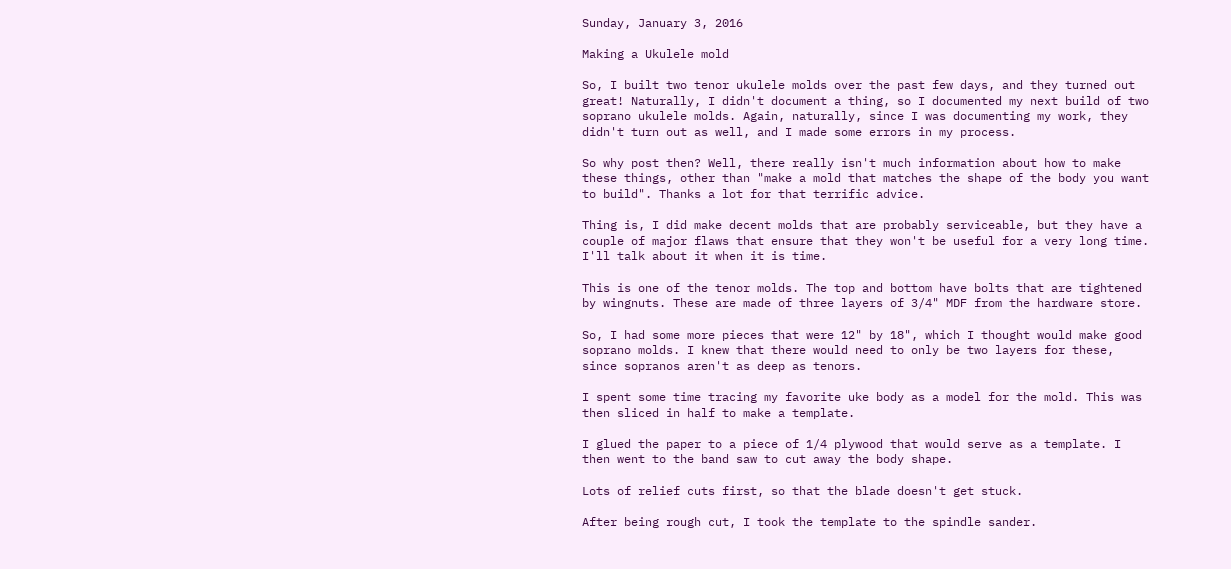Sunday, January 3, 2016

Making a Ukulele mold

So, I built two tenor ukulele molds over the past few days, and they turned out great! Naturally, I didn't document a thing, so I documented my next build of two soprano ukulele molds. Again, naturally, since I was documenting my work, they didn't turn out as well, and I made some errors in my process.

So why post then? Well, there really isn't much information about how to make these things, other than "make a mold that matches the shape of the body you want to build". Thanks a lot for that terrific advice.

Thing is, I did make decent molds that are probably serviceable, but they have a couple of major flaws that ensure that they won't be useful for a very long time. I'll talk about it when it is time.

This is one of the tenor molds. The top and bottom have bolts that are tightened by wingnuts. These are made of three layers of 3/4" MDF from the hardware store.

So, I had some more pieces that were 12" by 18", which I thought would make good soprano molds. I knew that there would need to only be two layers for these, since sopranos aren't as deep as tenors.

I spent some time tracing my favorite uke body as a model for the mold. This was then sliced in half to make a template.

I glued the paper to a piece of 1/4 plywood that would serve as a template. I then went to the band saw to cut away the body shape.

Lots of relief cuts first, so that the blade doesn't get stuck.

After being rough cut, I took the template to the spindle sander.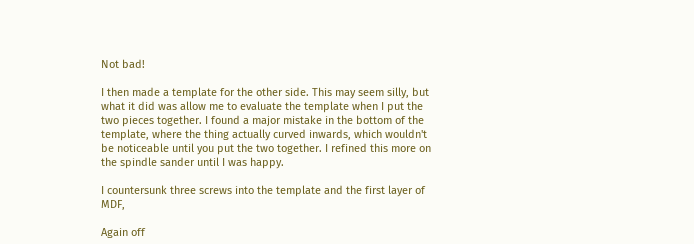Not bad!

I then made a template for the other side. This may seem silly, but what it did was allow me to evaluate the template when I put the two pieces together. I found a major mistake in the bottom of the template, where the thing actually curved inwards, which wouldn't be noticeable until you put the two together. I refined this more on the spindle sander until I was happy.

I countersunk three screws into the template and the first layer of MDF,

Again off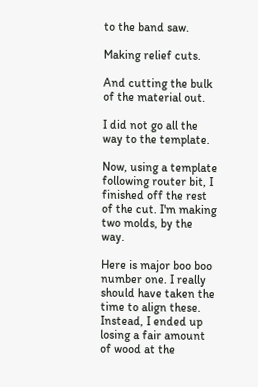to the band saw.

Making relief cuts.

And cutting the bulk of the material out.

I did not go all the way to the template.

Now, using a template following router bit, I finished off the rest of the cut. I'm making two molds, by the way.

Here is major boo boo number one. I really should have taken the time to align these. Instead, I ended up losing a fair amount of wood at the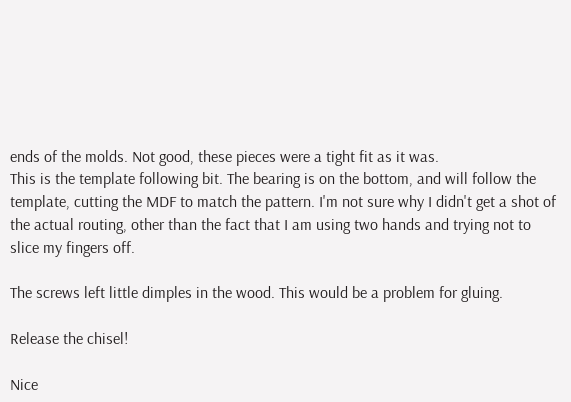ends of the molds. Not good, these pieces were a tight fit as it was.
This is the template following bit. The bearing is on the bottom, and will follow the template, cutting the MDF to match the pattern. I'm not sure why I didn't get a shot of the actual routing, other than the fact that I am using two hands and trying not to slice my fingers off.

The screws left little dimples in the wood. This would be a problem for gluing.

Release the chisel!

Nice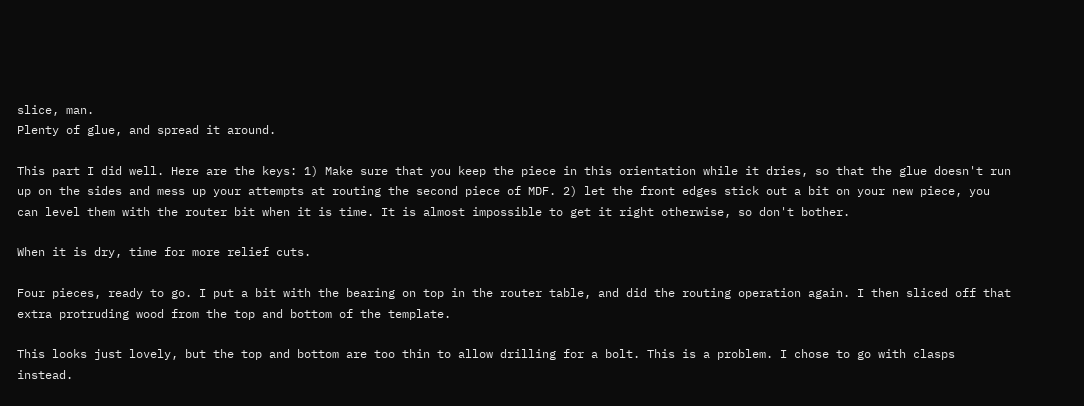slice, man.
Plenty of glue, and spread it around.

This part I did well. Here are the keys: 1) Make sure that you keep the piece in this orientation while it dries, so that the glue doesn't run up on the sides and mess up your attempts at routing the second piece of MDF. 2) let the front edges stick out a bit on your new piece, you can level them with the router bit when it is time. It is almost impossible to get it right otherwise, so don't bother.

When it is dry, time for more relief cuts.

Four pieces, ready to go. I put a bit with the bearing on top in the router table, and did the routing operation again. I then sliced off that extra protruding wood from the top and bottom of the template.

This looks just lovely, but the top and bottom are too thin to allow drilling for a bolt. This is a problem. I chose to go with clasps instead.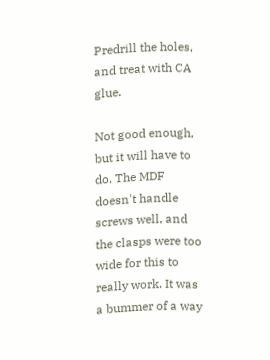Predrill the holes, and treat with CA glue.

Not good enough, but it will have to do. The MDF doesn't handle screws well, and the clasps were too wide for this to really work. It was a bummer of a way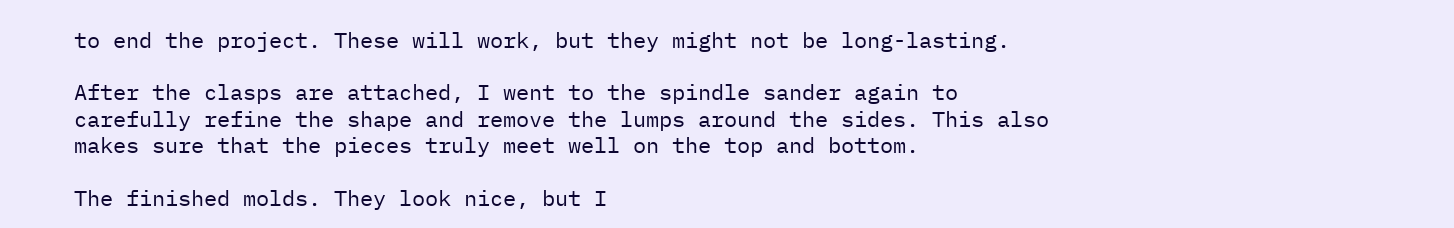to end the project. These will work, but they might not be long-lasting.

After the clasps are attached, I went to the spindle sander again to carefully refine the shape and remove the lumps around the sides. This also makes sure that the pieces truly meet well on the top and bottom.

The finished molds. They look nice, but I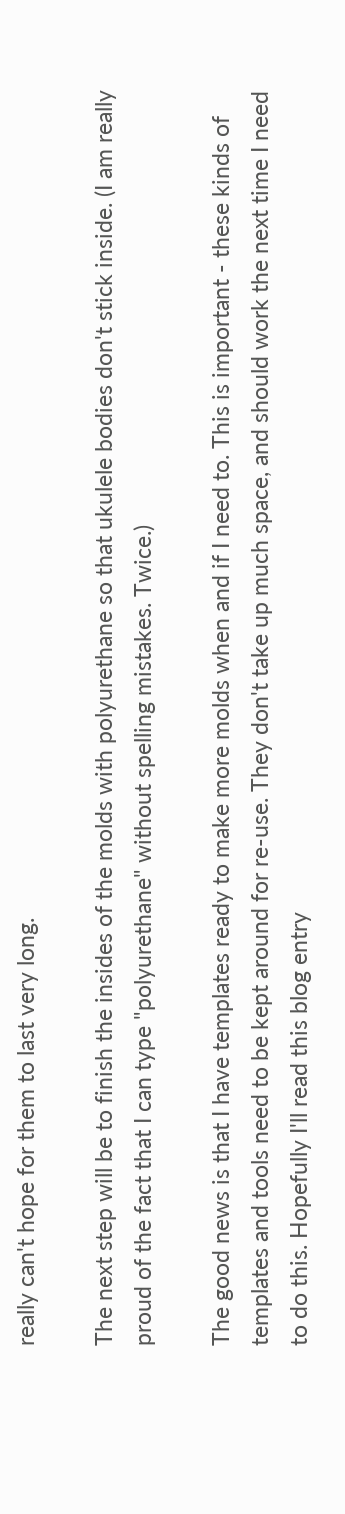really can't hope for them to last very long.

The next step will be to finish the insides of the molds with polyurethane so that ukulele bodies don't stick inside. (I am really proud of the fact that I can type "polyurethane" without spelling mistakes. Twice.)

The good news is that I have templates ready to make more molds when and if I need to. This is important - these kinds of templates and tools need to be kept around for re-use. They don't take up much space, and should work the next time I need to do this. Hopefully I'll read this blog entry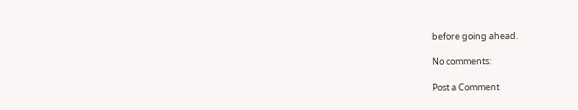before going ahead.

No comments:

Post a Comment